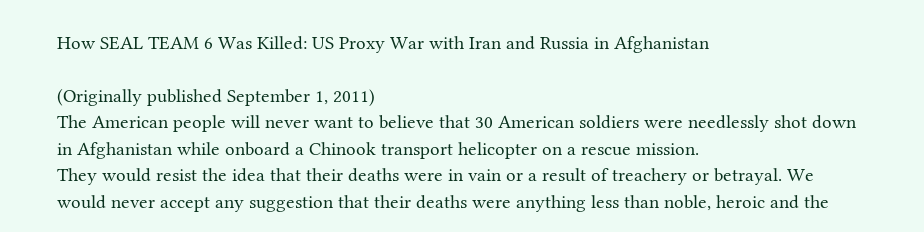How SEAL TEAM 6 Was Killed: US Proxy War with Iran and Russia in Afghanistan

(Originally published September 1, 2011)
The American people will never want to believe that 30 American soldiers were needlessly shot down in Afghanistan while onboard a Chinook transport helicopter on a rescue mission.
They would resist the idea that their deaths were in vain or a result of treachery or betrayal. We would never accept any suggestion that their deaths were anything less than noble, heroic and the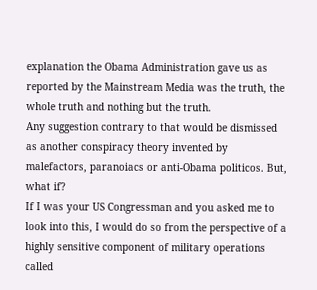explanation the Obama Administration gave us as reported by the Mainstream Media was the truth, the whole truth and nothing but the truth.
Any suggestion contrary to that would be dismissed as another conspiracy theory invented by malefactors, paranoiacs or anti-Obama politicos. But, what if?
If I was your US Congressman and you asked me to look into this, I would do so from the perspective of a highly sensitive component of military operations called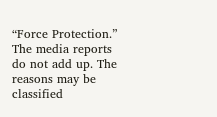“Force Protection.” The media reports do not add up. The reasons may be classified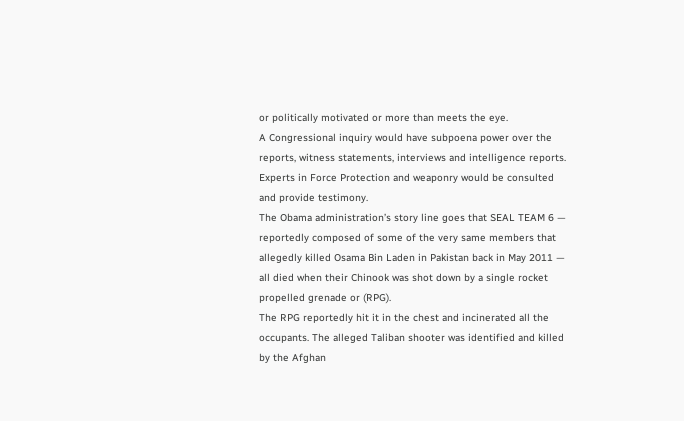or politically motivated or more than meets the eye.
A Congressional inquiry would have subpoena power over the reports, witness statements, interviews and intelligence reports. Experts in Force Protection and weaponry would be consulted and provide testimony.
The Obama administration’s story line goes that SEAL TEAM 6 — reportedly composed of some of the very same members that allegedly killed Osama Bin Laden in Pakistan back in May 2011 — all died when their Chinook was shot down by a single rocket propelled grenade or (RPG).
The RPG reportedly hit it in the chest and incinerated all the occupants. The alleged Taliban shooter was identified and killed by the Afghan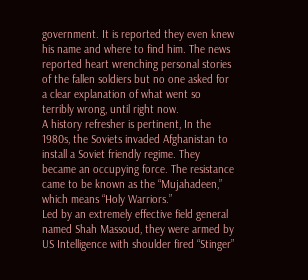government. It is reported they even knew his name and where to find him. The news reported heart wrenching personal stories of the fallen soldiers but no one asked for a clear explanation of what went so terribly wrong, until right now.
A history refresher is pertinent, In the 1980s, the Soviets invaded Afghanistan to install a Soviet friendly regime. They became an occupying force. The resistance came to be known as the “Mujahadeen,” which means “Holy Warriors.”
Led by an extremely effective field general named Shah Massoud, they were armed by US Intelligence with shoulder fired “Stinger”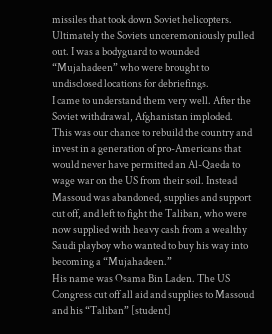missiles that took down Soviet helicopters. Ultimately the Soviets unceremoniously pulled out. I was a bodyguard to wounded “Mujahadeen” who were brought to undisclosed locations for debriefings.
I came to understand them very well. After the Soviet withdrawal, Afghanistan imploded.
This was our chance to rebuild the country and invest in a generation of pro-Americans that would never have permitted an Al-Qaeda to wage war on the US from their soil. Instead Massoud was abandoned, supplies and support cut off, and left to fight the Taliban, who were now supplied with heavy cash from a wealthy Saudi playboy who wanted to buy his way into becoming a “Mujahadeen.”
His name was Osama Bin Laden. The US Congress cut off all aid and supplies to Massoud and his “Taliban” [student]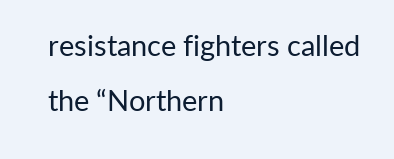resistance fighters called the “Northern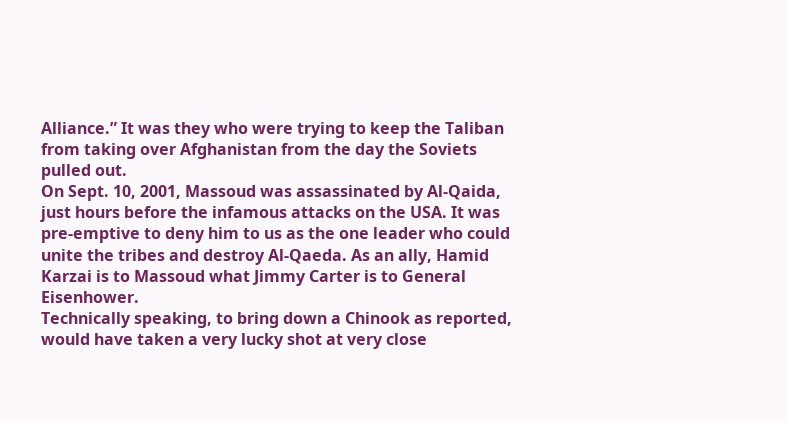Alliance.” It was they who were trying to keep the Taliban from taking over Afghanistan from the day the Soviets pulled out.
On Sept. 10, 2001, Massoud was assassinated by Al-Qaida, just hours before the infamous attacks on the USA. It was pre-emptive to deny him to us as the one leader who could unite the tribes and destroy Al-Qaeda. As an ally, Hamid Karzai is to Massoud what Jimmy Carter is to General Eisenhower.
Technically speaking, to bring down a Chinook as reported, would have taken a very lucky shot at very close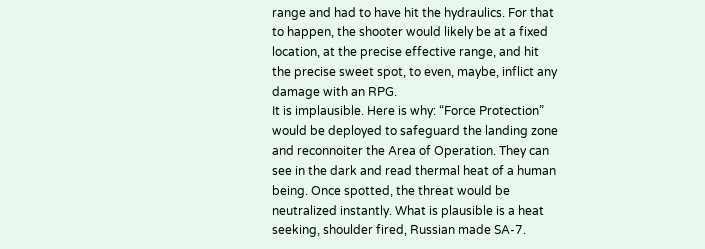range and had to have hit the hydraulics. For that to happen, the shooter would likely be at a fixed location, at the precise effective range, and hit the precise sweet spot, to even, maybe, inflict any damage with an RPG.
It is implausible. Here is why: “Force Protection” would be deployed to safeguard the landing zone and reconnoiter the Area of Operation. They can see in the dark and read thermal heat of a human being. Once spotted, the threat would be neutralized instantly. What is plausible is a heat seeking, shoulder fired, Russian made SA-7.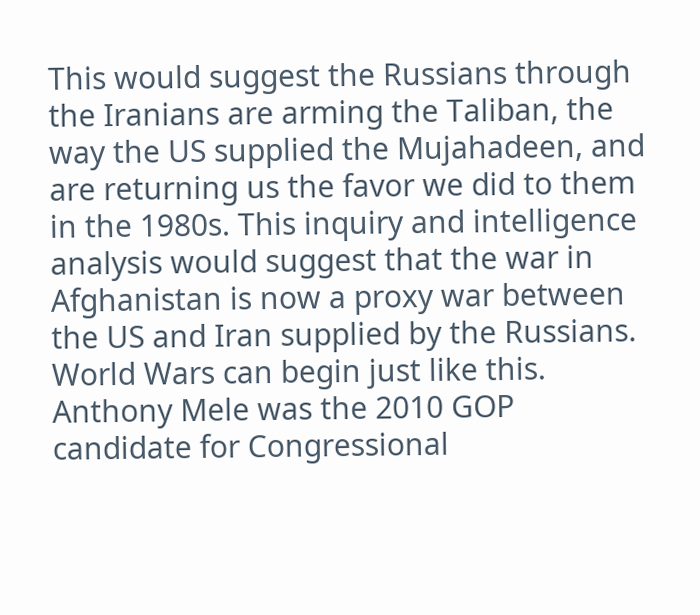This would suggest the Russians through the Iranians are arming the Taliban, the way the US supplied the Mujahadeen, and are returning us the favor we did to them in the 1980s. This inquiry and intelligence analysis would suggest that the war in Afghanistan is now a proxy war between the US and Iran supplied by the Russians. World Wars can begin just like this.
Anthony Mele was the 2010 GOP candidate for Congressional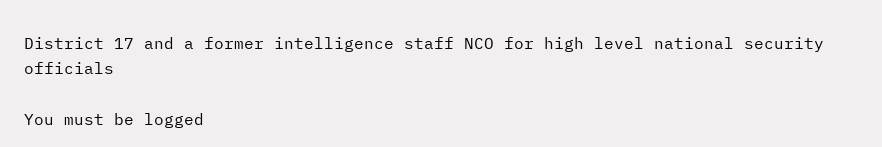District 17 and a former intelligence staff NCO for high level national security officials

You must be logged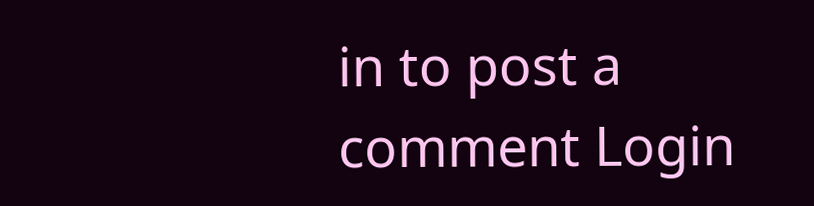in to post a comment Login